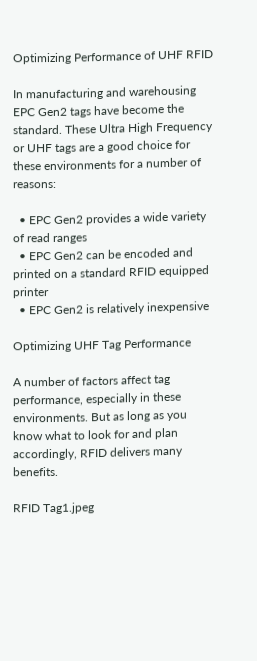Optimizing Performance of UHF RFID

In manufacturing and warehousing EPC Gen2 tags have become the standard. These Ultra High Frequency or UHF tags are a good choice for these environments for a number of reasons:

  • EPC Gen2 provides a wide variety of read ranges
  • EPC Gen2 can be encoded and printed on a standard RFID equipped printer
  • EPC Gen2 is relatively inexpensive

Optimizing UHF Tag Performance

A number of factors affect tag performance, especially in these environments. But as long as you know what to look for and plan accordingly, RFID delivers many benefits.

RFID Tag1.jpeg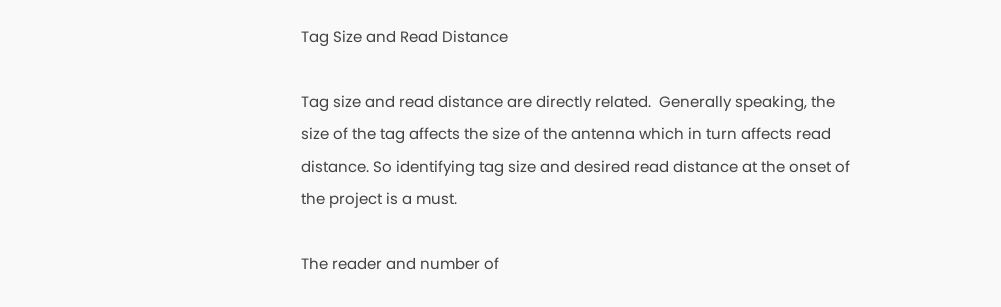Tag Size and Read Distance

Tag size and read distance are directly related.  Generally speaking, the size of the tag affects the size of the antenna which in turn affects read distance. So identifying tag size and desired read distance at the onset of the project is a must.

The reader and number of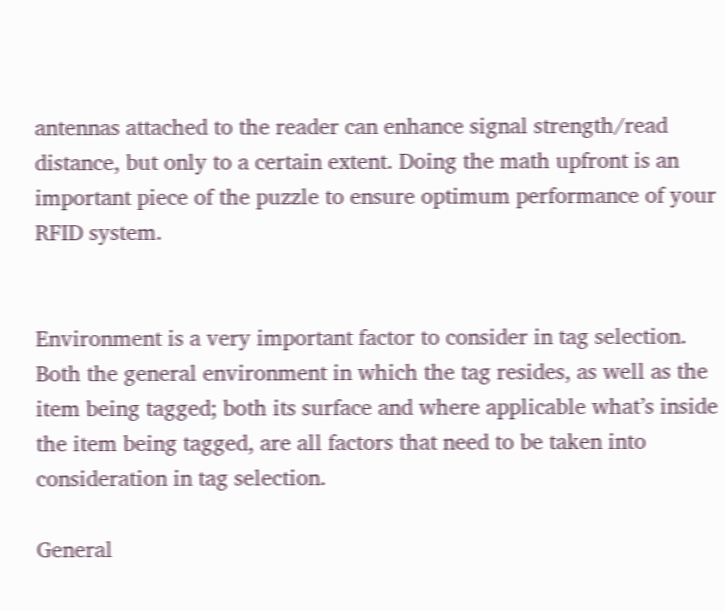antennas attached to the reader can enhance signal strength/read distance, but only to a certain extent. Doing the math upfront is an important piece of the puzzle to ensure optimum performance of your RFID system.


Environment is a very important factor to consider in tag selection. Both the general environment in which the tag resides, as well as the item being tagged; both its surface and where applicable what’s inside the item being tagged, are all factors that need to be taken into consideration in tag selection.

General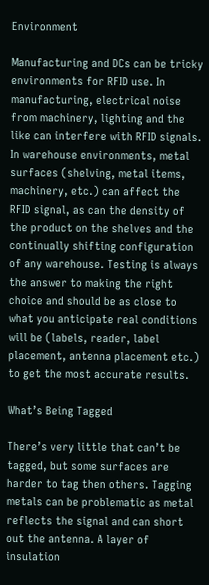Environment

Manufacturing and DCs can be tricky environments for RFID use. In manufacturing, electrical noise from machinery, lighting and the like can interfere with RFID signals. In warehouse environments, metal surfaces (shelving, metal items, machinery, etc.) can affect the RFID signal, as can the density of the product on the shelves and the continually shifting configuration of any warehouse. Testing is always the answer to making the right choice and should be as close to what you anticipate real conditions will be (labels, reader, label placement, antenna placement etc.) to get the most accurate results.

What’s Being Tagged

There’s very little that can’t be tagged, but some surfaces are harder to tag then others. Tagging metals can be problematic as metal reflects the signal and can short out the antenna. A layer of insulation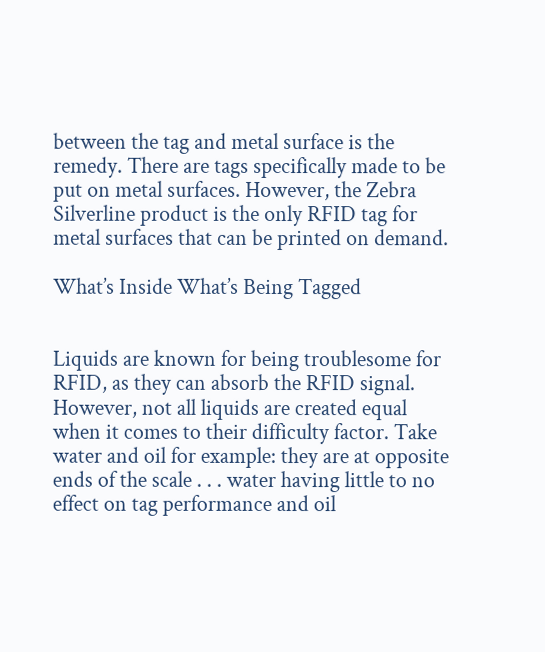between the tag and metal surface is the remedy. There are tags specifically made to be put on metal surfaces. However, the Zebra Silverline product is the only RFID tag for metal surfaces that can be printed on demand.

What’s Inside What’s Being Tagged


Liquids are known for being troublesome for RFID, as they can absorb the RFID signal. However, not all liquids are created equal when it comes to their difficulty factor. Take water and oil for example: they are at opposite ends of the scale . . . water having little to no effect on tag performance and oil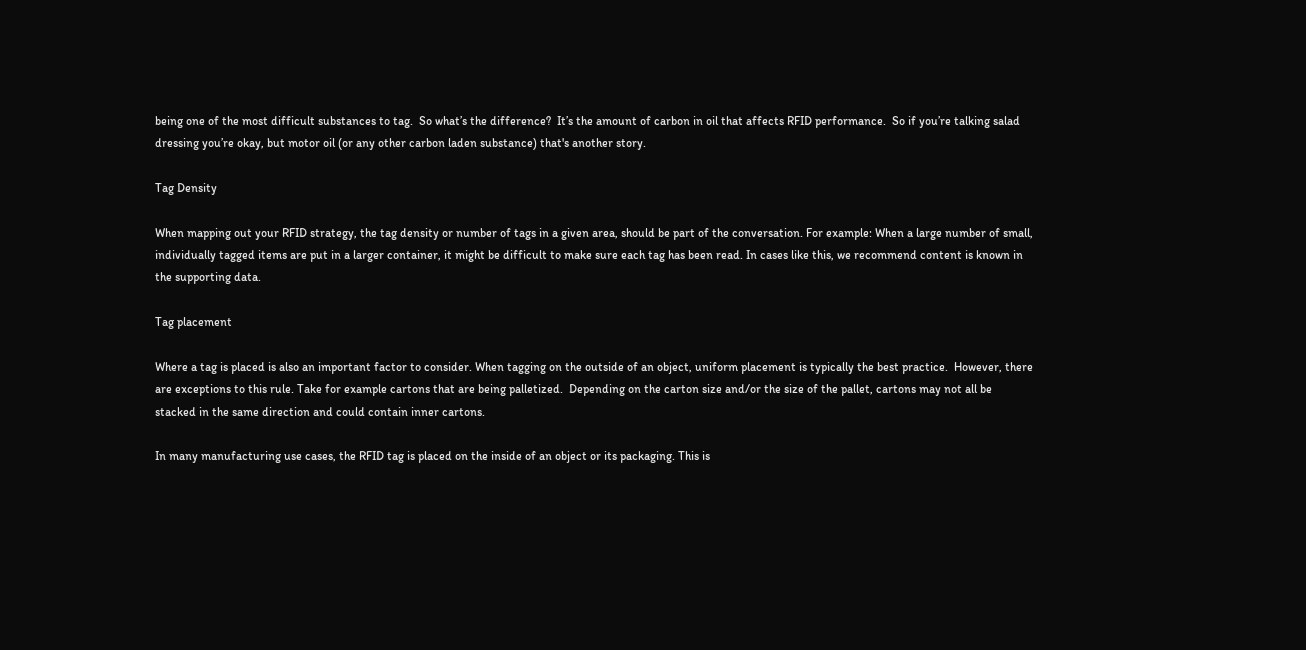being one of the most difficult substances to tag.  So what’s the difference?  It’s the amount of carbon in oil that affects RFID performance.  So if you’re talking salad dressing you’re okay, but motor oil (or any other carbon laden substance) that's another story.

Tag Density

When mapping out your RFID strategy, the tag density or number of tags in a given area, should be part of the conversation. For example: When a large number of small,  individually tagged items are put in a larger container, it might be difficult to make sure each tag has been read. In cases like this, we recommend content is known in the supporting data.

Tag placement

Where a tag is placed is also an important factor to consider. When tagging on the outside of an object, uniform placement is typically the best practice.  However, there are exceptions to this rule. Take for example cartons that are being palletized.  Depending on the carton size and/or the size of the pallet, cartons may not all be stacked in the same direction and could contain inner cartons.

In many manufacturing use cases, the RFID tag is placed on the inside of an object or its packaging. This is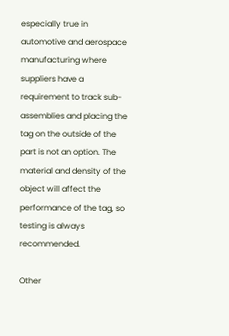especially true in automotive and aerospace manufacturing where suppliers have a requirement to track sub-assemblies and placing the tag on the outside of the part is not an option. The material and density of the object will affect the performance of the tag, so testing is always recommended.

Other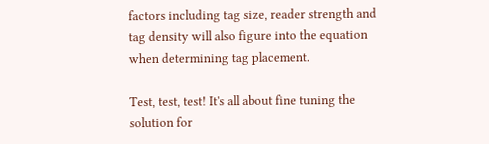factors including tag size, reader strength and tag density will also figure into the equation when determining tag placement.

Test, test, test! It's all about fine tuning the solution for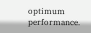optimum performance.